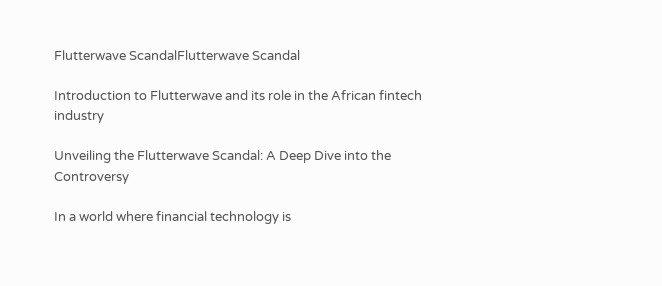Flutterwave ScandalFlutterwave Scandal

Introduction to Flutterwave and its role in the African fintech industry

Unveiling the Flutterwave Scandal: A Deep Dive into the Controversy

In a world where financial technology is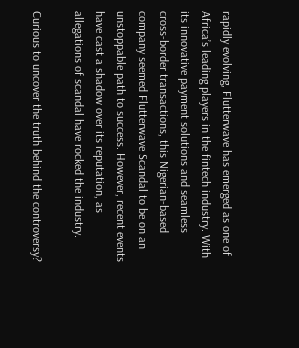rapidly evolving, Flutterwave has emerged as one of Africa’s leading players in the fintech industry. With its innovative payment solutions and seamless cross-border transactions, this Nigerian-based company seemed Flutterwave Scandal to be on an unstoppable path to success. However, recent events have cast a shadow over its reputation, as allegations of scandal have rocked the industry.

Curious to uncover the truth behind the controversy?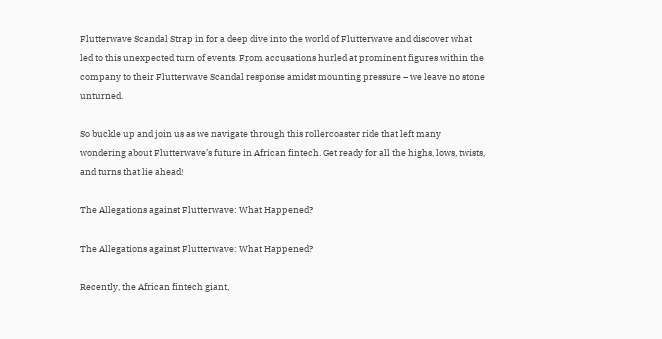Flutterwave Scandal Strap in for a deep dive into the world of Flutterwave and discover what led to this unexpected turn of events. From accusations hurled at prominent figures within the company to their Flutterwave Scandal response amidst mounting pressure – we leave no stone unturned.

So buckle up and join us as we navigate through this rollercoaster ride that left many wondering about Flutterwave’s future in African fintech. Get ready for all the highs, lows, twists, and turns that lie ahead!

The Allegations against Flutterwave: What Happened?

The Allegations against Flutterwave: What Happened?

Recently, the African fintech giant,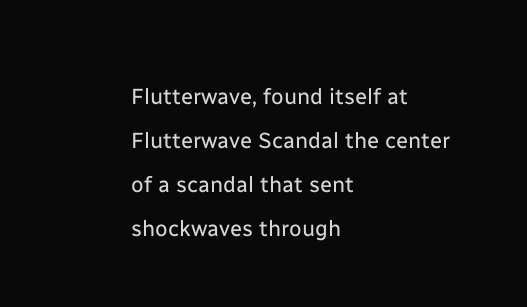Flutterwave, found itself at Flutterwave Scandal the center of a scandal that sent shockwaves through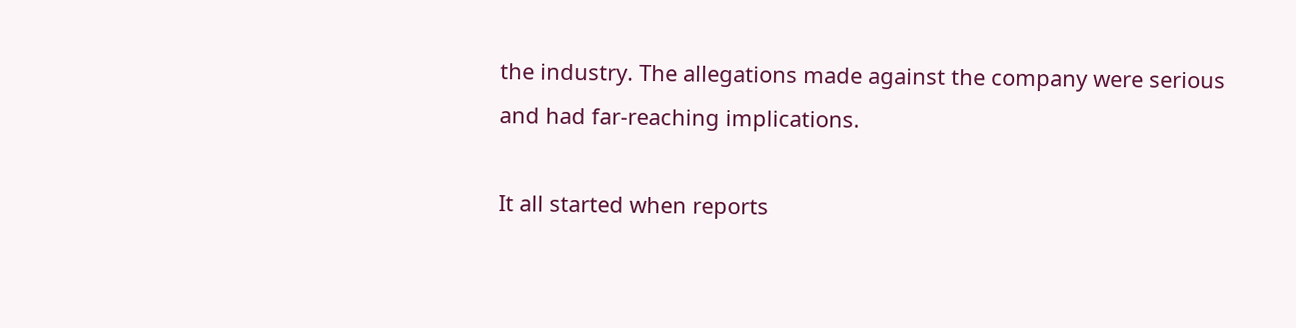the industry. The allegations made against the company were serious and had far-reaching implications.

It all started when reports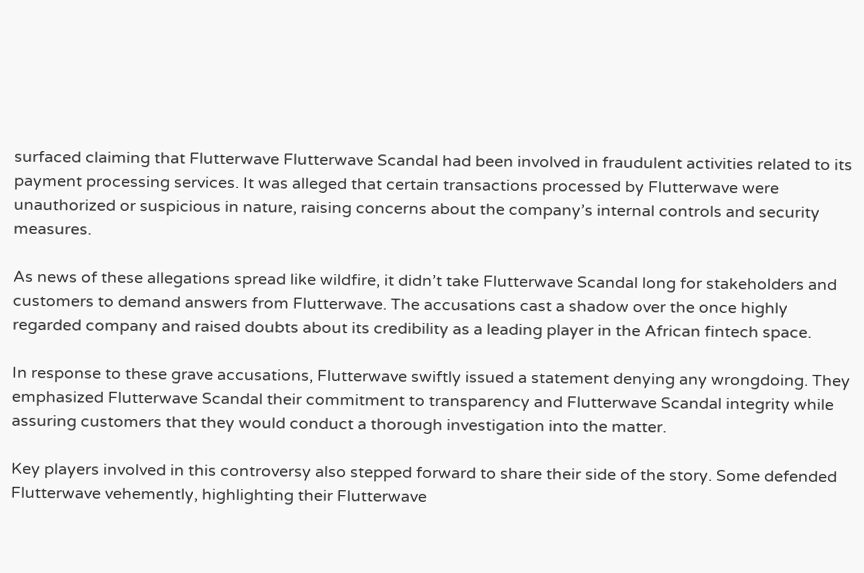surfaced claiming that Flutterwave Flutterwave Scandal had been involved in fraudulent activities related to its payment processing services. It was alleged that certain transactions processed by Flutterwave were unauthorized or suspicious in nature, raising concerns about the company’s internal controls and security measures.

As news of these allegations spread like wildfire, it didn’t take Flutterwave Scandal long for stakeholders and customers to demand answers from Flutterwave. The accusations cast a shadow over the once highly regarded company and raised doubts about its credibility as a leading player in the African fintech space.

In response to these grave accusations, Flutterwave swiftly issued a statement denying any wrongdoing. They emphasized Flutterwave Scandal their commitment to transparency and Flutterwave Scandal integrity while assuring customers that they would conduct a thorough investigation into the matter.

Key players involved in this controversy also stepped forward to share their side of the story. Some defended Flutterwave vehemently, highlighting their Flutterwave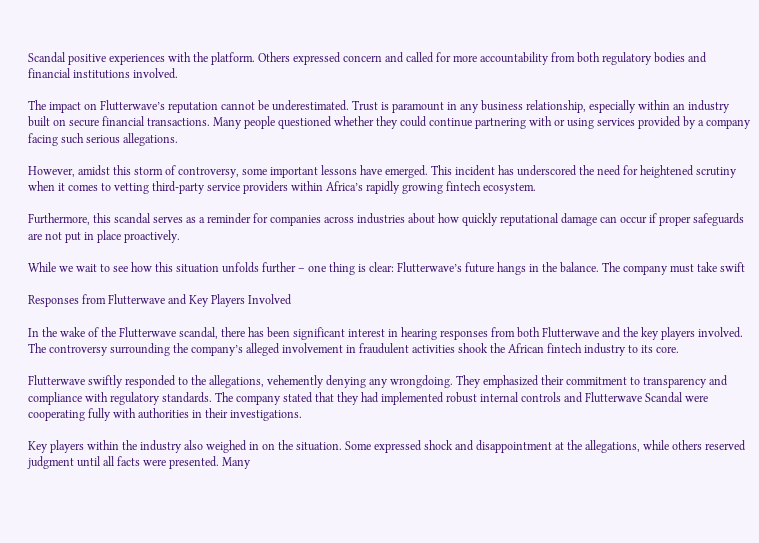Scandal positive experiences with the platform. Others expressed concern and called for more accountability from both regulatory bodies and financial institutions involved.

The impact on Flutterwave’s reputation cannot be underestimated. Trust is paramount in any business relationship, especially within an industry built on secure financial transactions. Many people questioned whether they could continue partnering with or using services provided by a company facing such serious allegations.

However, amidst this storm of controversy, some important lessons have emerged. This incident has underscored the need for heightened scrutiny when it comes to vetting third-party service providers within Africa’s rapidly growing fintech ecosystem.

Furthermore, this scandal serves as a reminder for companies across industries about how quickly reputational damage can occur if proper safeguards are not put in place proactively.

While we wait to see how this situation unfolds further – one thing is clear: Flutterwave’s future hangs in the balance. The company must take swift

Responses from Flutterwave and Key Players Involved

In the wake of the Flutterwave scandal, there has been significant interest in hearing responses from both Flutterwave and the key players involved. The controversy surrounding the company’s alleged involvement in fraudulent activities shook the African fintech industry to its core.

Flutterwave swiftly responded to the allegations, vehemently denying any wrongdoing. They emphasized their commitment to transparency and compliance with regulatory standards. The company stated that they had implemented robust internal controls and Flutterwave Scandal were cooperating fully with authorities in their investigations.

Key players within the industry also weighed in on the situation. Some expressed shock and disappointment at the allegations, while others reserved judgment until all facts were presented. Many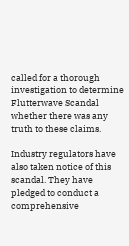called for a thorough investigation to determine Flutterwave Scandal whether there was any truth to these claims.

Industry regulators have also taken notice of this scandal. They have pledged to conduct a comprehensive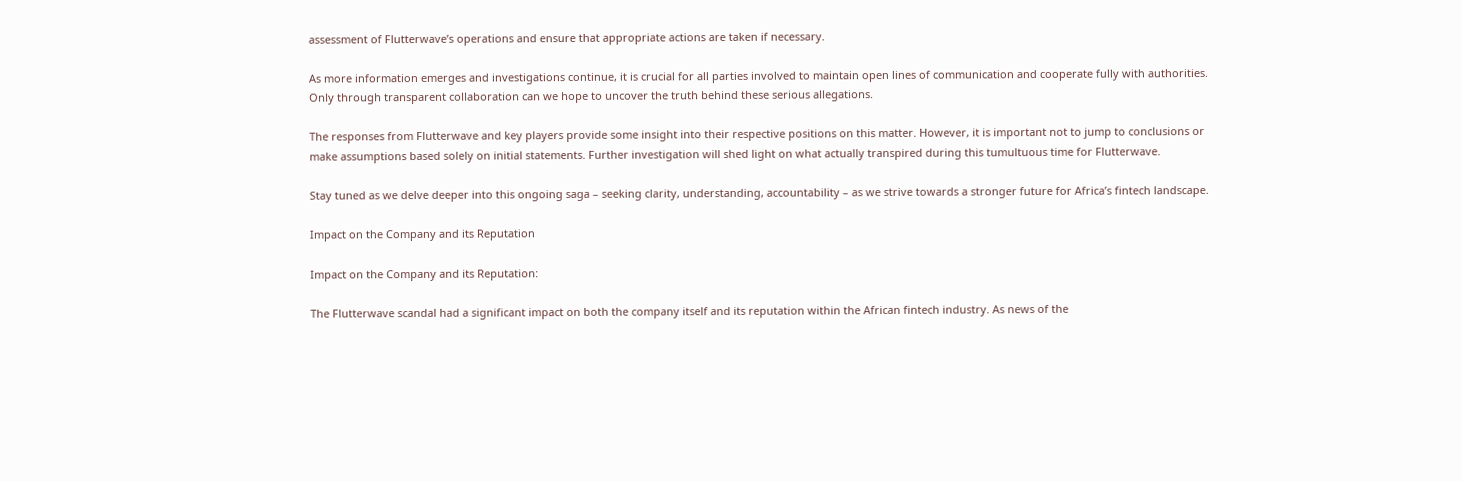assessment of Flutterwave’s operations and ensure that appropriate actions are taken if necessary.

As more information emerges and investigations continue, it is crucial for all parties involved to maintain open lines of communication and cooperate fully with authorities. Only through transparent collaboration can we hope to uncover the truth behind these serious allegations.

The responses from Flutterwave and key players provide some insight into their respective positions on this matter. However, it is important not to jump to conclusions or make assumptions based solely on initial statements. Further investigation will shed light on what actually transpired during this tumultuous time for Flutterwave.

Stay tuned as we delve deeper into this ongoing saga – seeking clarity, understanding, accountability – as we strive towards a stronger future for Africa’s fintech landscape.

Impact on the Company and its Reputation

Impact on the Company and its Reputation:

The Flutterwave scandal had a significant impact on both the company itself and its reputation within the African fintech industry. As news of the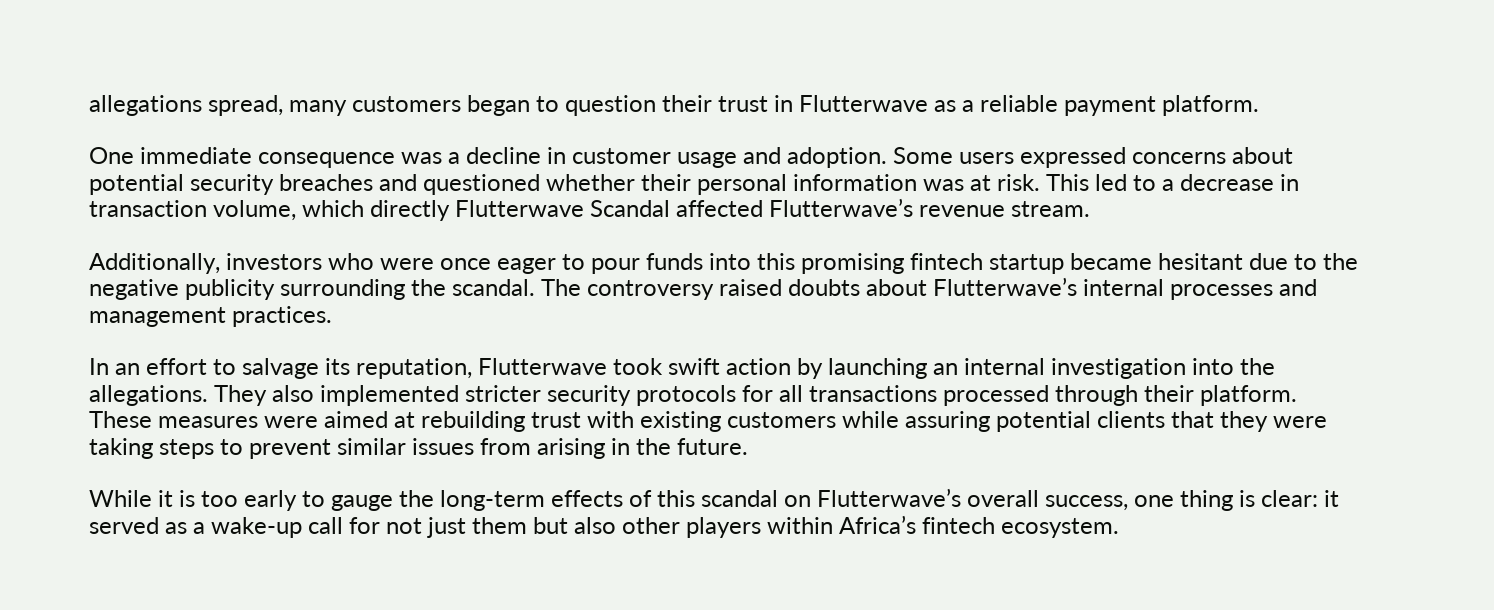allegations spread, many customers began to question their trust in Flutterwave as a reliable payment platform.

One immediate consequence was a decline in customer usage and adoption. Some users expressed concerns about potential security breaches and questioned whether their personal information was at risk. This led to a decrease in transaction volume, which directly Flutterwave Scandal affected Flutterwave’s revenue stream.

Additionally, investors who were once eager to pour funds into this promising fintech startup became hesitant due to the negative publicity surrounding the scandal. The controversy raised doubts about Flutterwave’s internal processes and management practices.

In an effort to salvage its reputation, Flutterwave took swift action by launching an internal investigation into the allegations. They also implemented stricter security protocols for all transactions processed through their platform. These measures were aimed at rebuilding trust with existing customers while assuring potential clients that they were taking steps to prevent similar issues from arising in the future.

While it is too early to gauge the long-term effects of this scandal on Flutterwave’s overall success, one thing is clear: it served as a wake-up call for not just them but also other players within Africa’s fintech ecosystem.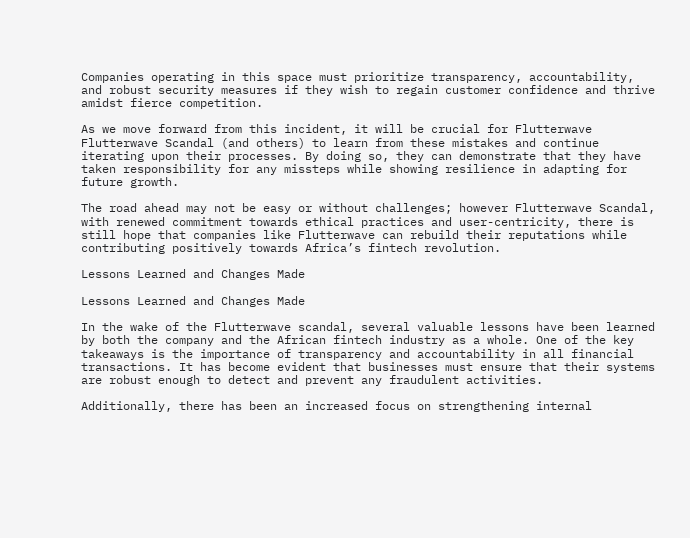Companies operating in this space must prioritize transparency, accountability, and robust security measures if they wish to regain customer confidence and thrive amidst fierce competition.

As we move forward from this incident, it will be crucial for Flutterwave Flutterwave Scandal (and others) to learn from these mistakes and continue iterating upon their processes. By doing so, they can demonstrate that they have taken responsibility for any missteps while showing resilience in adapting for future growth.

The road ahead may not be easy or without challenges; however Flutterwave Scandal, with renewed commitment towards ethical practices and user-centricity, there is still hope that companies like Flutterwave can rebuild their reputations while contributing positively towards Africa’s fintech revolution.

Lessons Learned and Changes Made

Lessons Learned and Changes Made

In the wake of the Flutterwave scandal, several valuable lessons have been learned by both the company and the African fintech industry as a whole. One of the key takeaways is the importance of transparency and accountability in all financial transactions. It has become evident that businesses must ensure that their systems are robust enough to detect and prevent any fraudulent activities.

Additionally, there has been an increased focus on strengthening internal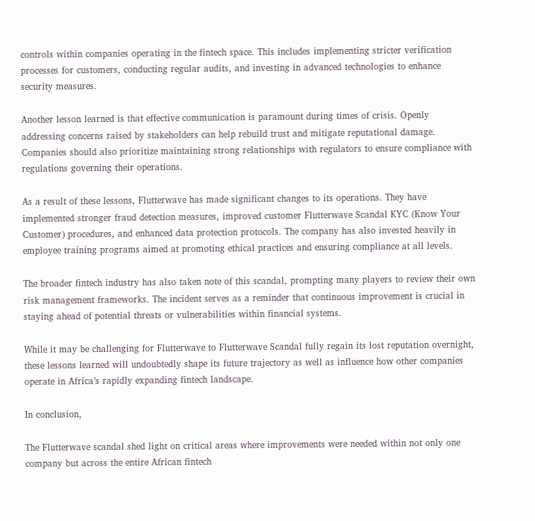controls within companies operating in the fintech space. This includes implementing stricter verification processes for customers, conducting regular audits, and investing in advanced technologies to enhance security measures.

Another lesson learned is that effective communication is paramount during times of crisis. Openly addressing concerns raised by stakeholders can help rebuild trust and mitigate reputational damage. Companies should also prioritize maintaining strong relationships with regulators to ensure compliance with regulations governing their operations.

As a result of these lessons, Flutterwave has made significant changes to its operations. They have implemented stronger fraud detection measures, improved customer Flutterwave Scandal KYC (Know Your Customer) procedures, and enhanced data protection protocols. The company has also invested heavily in employee training programs aimed at promoting ethical practices and ensuring compliance at all levels.

The broader fintech industry has also taken note of this scandal, prompting many players to review their own risk management frameworks. The incident serves as a reminder that continuous improvement is crucial in staying ahead of potential threats or vulnerabilities within financial systems.

While it may be challenging for Flutterwave to Flutterwave Scandal fully regain its lost reputation overnight, these lessons learned will undoubtedly shape its future trajectory as well as influence how other companies operate in Africa’s rapidly expanding fintech landscape.

In conclusion,

The Flutterwave scandal shed light on critical areas where improvements were needed within not only one company but across the entire African fintech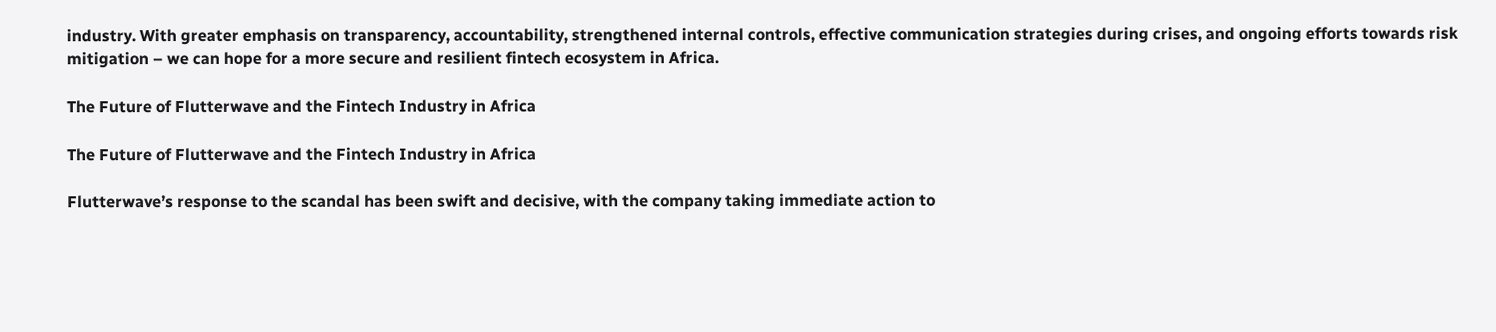industry. With greater emphasis on transparency, accountability, strengthened internal controls, effective communication strategies during crises, and ongoing efforts towards risk mitigation – we can hope for a more secure and resilient fintech ecosystem in Africa.

The Future of Flutterwave and the Fintech Industry in Africa

The Future of Flutterwave and the Fintech Industry in Africa

Flutterwave’s response to the scandal has been swift and decisive, with the company taking immediate action to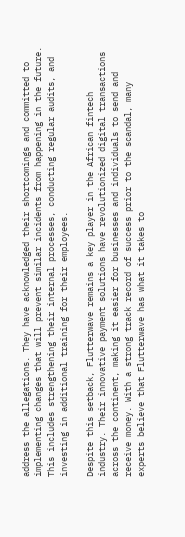address the allegations. They have acknowledged their shortcomings and committed to implementing changes that will prevent similar incidents from happening in the future. This includes strengthening their internal processes, conducting regular audits, and investing in additional training for their employees.

Despite this setback, Flutterwave remains a key player in the African fintech industry. Their innovative payment solutions have revolutionized digital transactions across the continent, making it easier for businesses and individuals to send and receive money. With a strong track record of success prior to the scandal, many experts believe that Flutterwave has what it takes to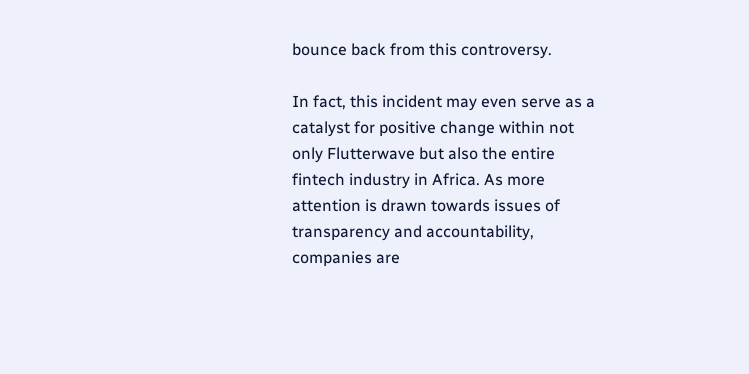bounce back from this controversy.

In fact, this incident may even serve as a catalyst for positive change within not only Flutterwave but also the entire fintech industry in Africa. As more attention is drawn towards issues of transparency and accountability, companies are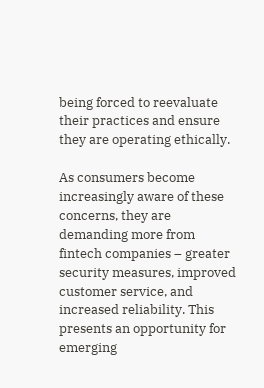being forced to reevaluate their practices and ensure they are operating ethically.

As consumers become increasingly aware of these concerns, they are demanding more from fintech companies – greater security measures, improved customer service, and increased reliability. This presents an opportunity for emerging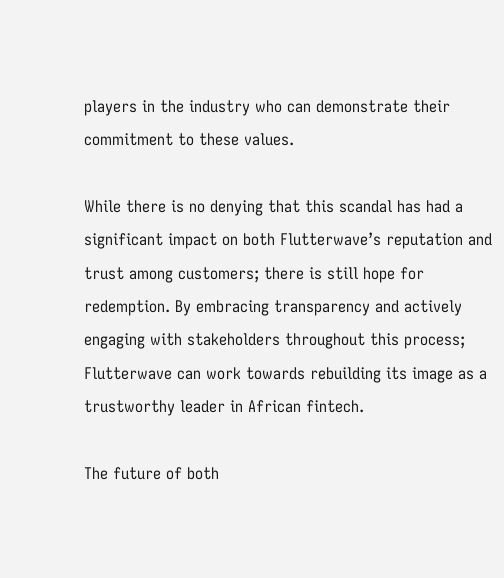players in the industry who can demonstrate their commitment to these values.

While there is no denying that this scandal has had a significant impact on both Flutterwave’s reputation and trust among customers; there is still hope for redemption. By embracing transparency and actively engaging with stakeholders throughout this process; Flutterwave can work towards rebuilding its image as a trustworthy leader in African fintech.

The future of both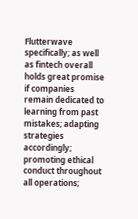Flutterwave specifically; as well as fintech overall holds great promise if companies remain dedicated to learning from past mistakes; adapting strategies accordingly; promoting ethical conduct throughout all operations;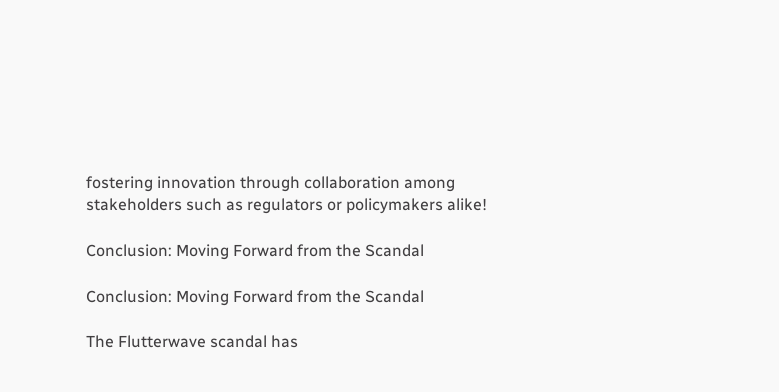fostering innovation through collaboration among stakeholders such as regulators or policymakers alike!

Conclusion: Moving Forward from the Scandal

Conclusion: Moving Forward from the Scandal

The Flutterwave scandal has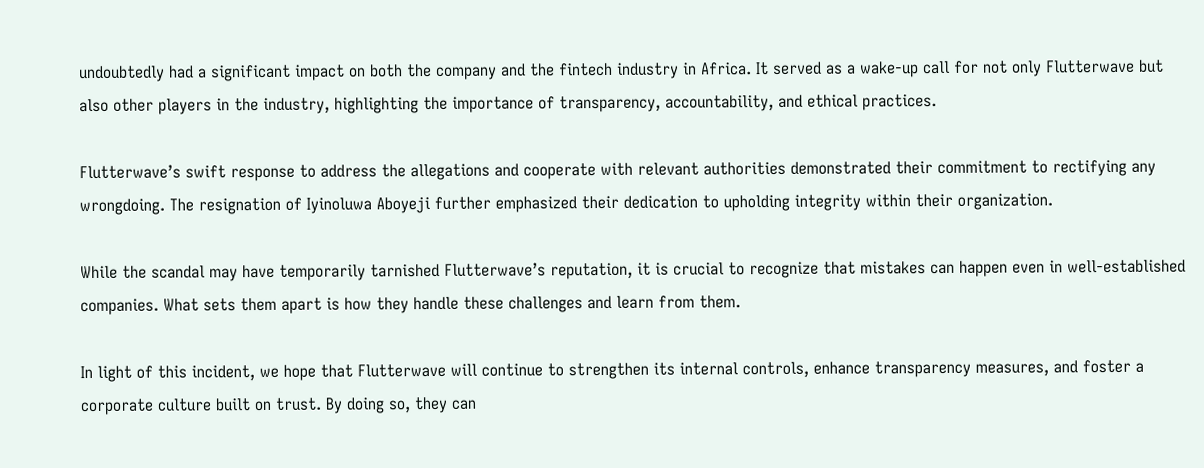undoubtedly had a significant impact on both the company and the fintech industry in Africa. It served as a wake-up call for not only Flutterwave but also other players in the industry, highlighting the importance of transparency, accountability, and ethical practices.

Flutterwave’s swift response to address the allegations and cooperate with relevant authorities demonstrated their commitment to rectifying any wrongdoing. The resignation of Iyinoluwa Aboyeji further emphasized their dedication to upholding integrity within their organization.

While the scandal may have temporarily tarnished Flutterwave’s reputation, it is crucial to recognize that mistakes can happen even in well-established companies. What sets them apart is how they handle these challenges and learn from them.

In light of this incident, we hope that Flutterwave will continue to strengthen its internal controls, enhance transparency measures, and foster a corporate culture built on trust. By doing so, they can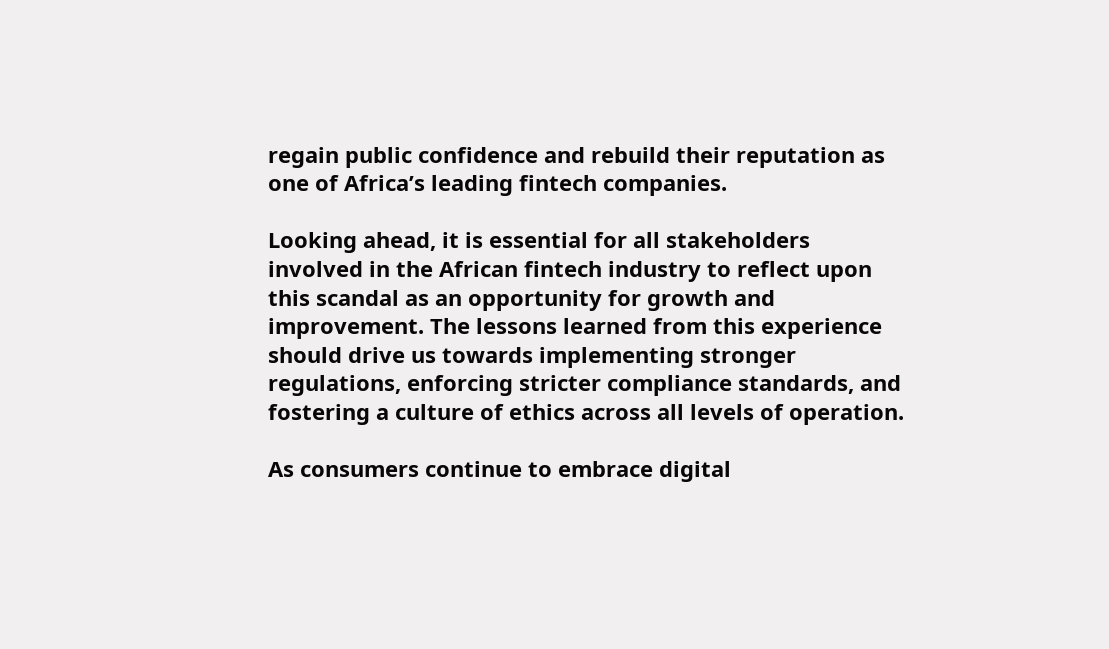regain public confidence and rebuild their reputation as one of Africa’s leading fintech companies.

Looking ahead, it is essential for all stakeholders involved in the African fintech industry to reflect upon this scandal as an opportunity for growth and improvement. The lessons learned from this experience should drive us towards implementing stronger regulations, enforcing stricter compliance standards, and fostering a culture of ethics across all levels of operation.

As consumers continue to embrace digital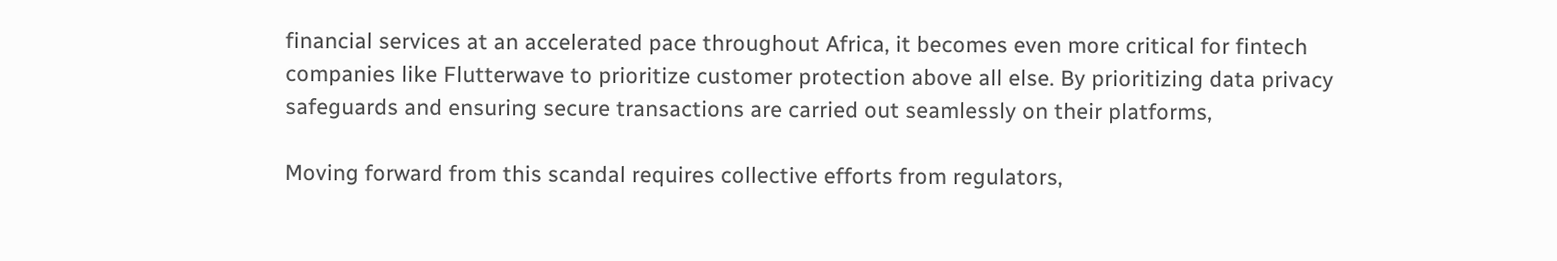financial services at an accelerated pace throughout Africa, it becomes even more critical for fintech companies like Flutterwave to prioritize customer protection above all else. By prioritizing data privacy safeguards and ensuring secure transactions are carried out seamlessly on their platforms,

Moving forward from this scandal requires collective efforts from regulators,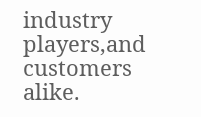industry players,and customers alike.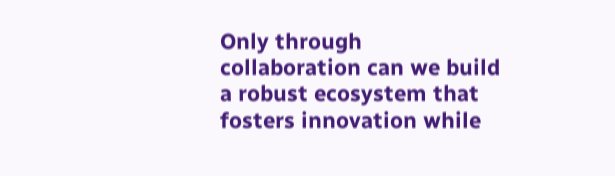Only through collaboration can we build a robust ecosystem that fosters innovation while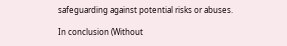safeguarding against potential risks or abuses.

In conclusion (Without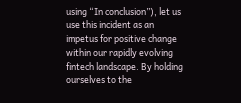using “In conclusion”), let us use this incident as an impetus for positive change within our rapidly evolving fintech landscape. By holding ourselves to the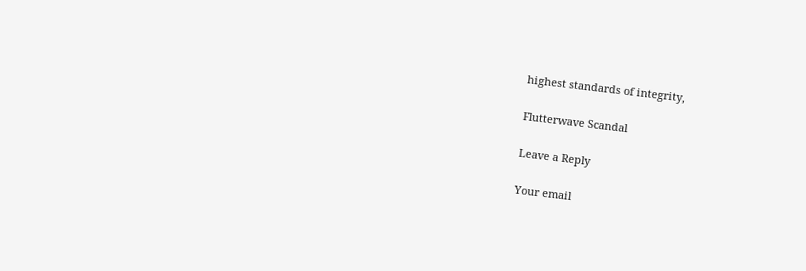highest standards of integrity,

Flutterwave Scandal

Leave a Reply

Your email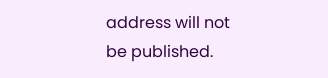address will not be published.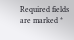Required fields are marked *